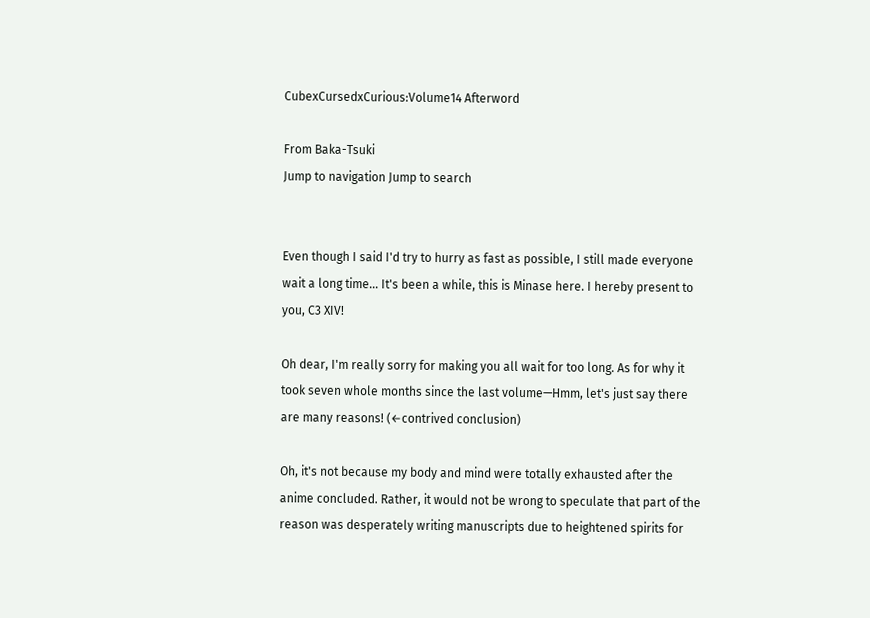CubexCursedxCurious:Volume14 Afterword

From Baka-Tsuki
Jump to navigation Jump to search


Even though I said I'd try to hurry as fast as possible, I still made everyone wait a long time... It's been a while, this is Minase here. I hereby present to you, C3 XIV!

Oh dear, I'm really sorry for making you all wait for too long. As for why it took seven whole months since the last volume—Hmm, let's just say there are many reasons! (←contrived conclusion)

Oh, it's not because my body and mind were totally exhausted after the anime concluded. Rather, it would not be wrong to speculate that part of the reason was desperately writing manuscripts due to heightened spirits for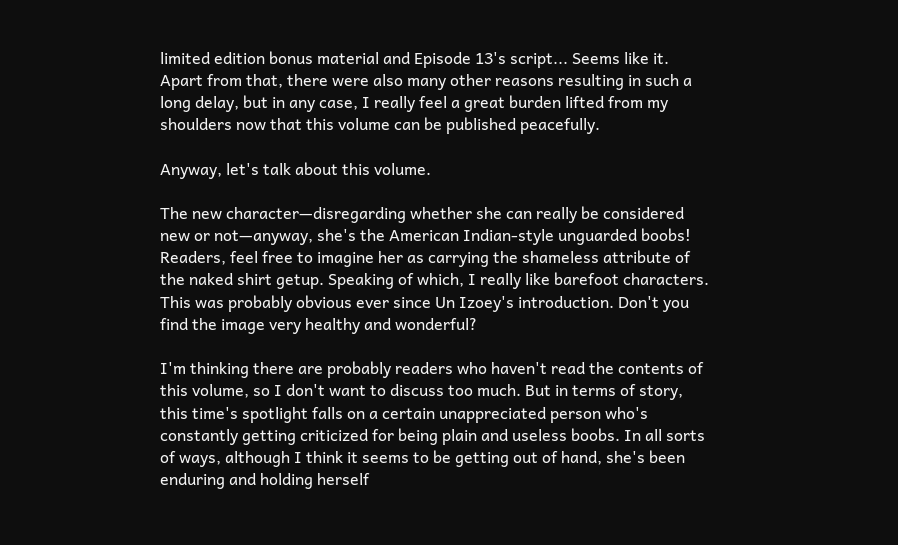limited edition bonus material and Episode 13's script... Seems like it. Apart from that, there were also many other reasons resulting in such a long delay, but in any case, I really feel a great burden lifted from my shoulders now that this volume can be published peacefully.

Anyway, let's talk about this volume.

The new character—disregarding whether she can really be considered new or not—anyway, she's the American Indian-style unguarded boobs! Readers, feel free to imagine her as carrying the shameless attribute of the naked shirt getup. Speaking of which, I really like barefoot characters. This was probably obvious ever since Un Izoey's introduction. Don't you find the image very healthy and wonderful?

I'm thinking there are probably readers who haven't read the contents of this volume, so I don't want to discuss too much. But in terms of story, this time's spotlight falls on a certain unappreciated person who's constantly getting criticized for being plain and useless boobs. In all sorts of ways, although I think it seems to be getting out of hand, she's been enduring and holding herself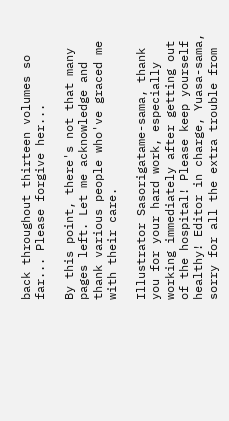back throughout thirteen volumes so far... Please forgive her...

By this point, there's not that many pages left. Let me acknowledge and thank various people who've graced me with their care.

Illustrator Sasorigatame-sama, thank you for your hard work, especially working immediately after getting out of the hospital! Please keep yourself healthy! Editor in charge, Yuasa-sama, sorry for all the extra trouble from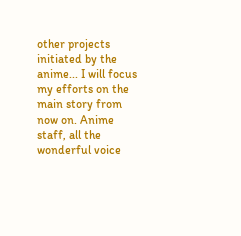other projects initiated by the anime... I will focus my efforts on the main story from now on. Anime staff, all the wonderful voice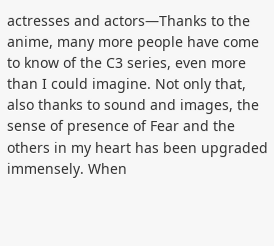actresses and actors—Thanks to the anime, many more people have come to know of the C3 series, even more than I could imagine. Not only that, also thanks to sound and images, the sense of presence of Fear and the others in my heart has been upgraded immensely. When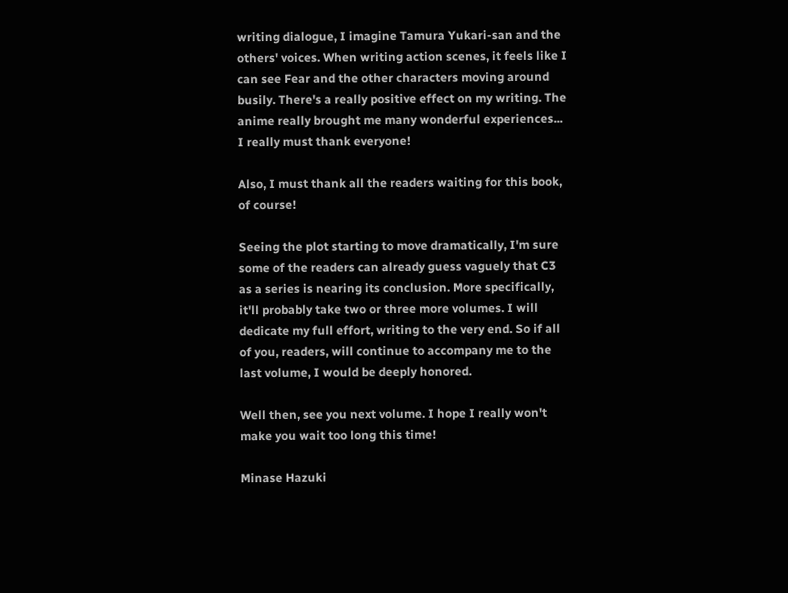writing dialogue, I imagine Tamura Yukari-san and the others' voices. When writing action scenes, it feels like I can see Fear and the other characters moving around busily. There's a really positive effect on my writing. The anime really brought me many wonderful experiences... I really must thank everyone!

Also, I must thank all the readers waiting for this book, of course!

Seeing the plot starting to move dramatically, I'm sure some of the readers can already guess vaguely that C3 as a series is nearing its conclusion. More specifically, it'll probably take two or three more volumes. I will dedicate my full effort, writing to the very end. So if all of you, readers, will continue to accompany me to the last volume, I would be deeply honored.

Well then, see you next volume. I hope I really won't make you wait too long this time!

Minase Hazuki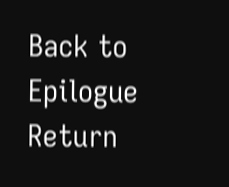Back to Epilogue Return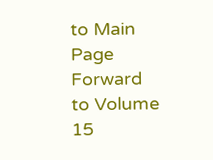to Main Page Forward to Volume 15